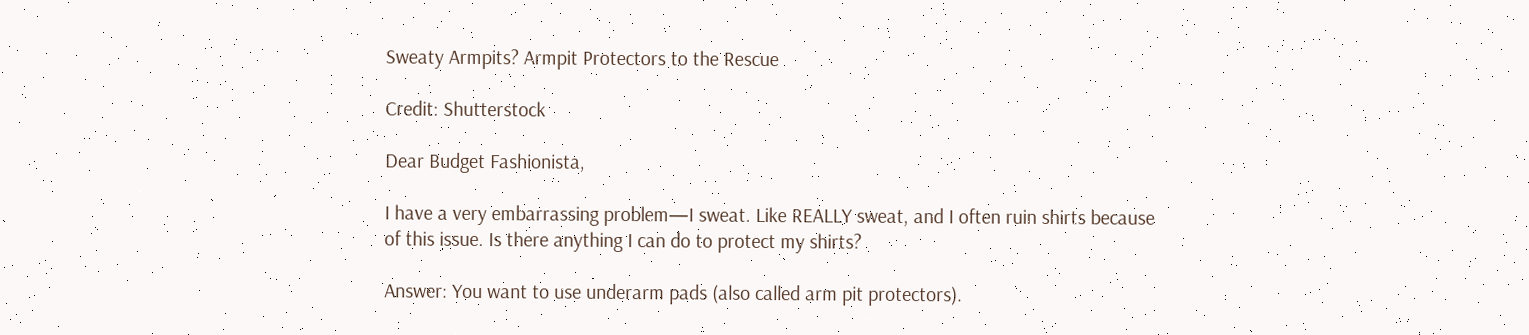Sweaty Armpits? Armpit Protectors to the Rescue

Credit: Shutterstock

Dear Budget Fashionista,

I have a very embarrassing problem—I sweat. Like REALLY sweat, and I often ruin shirts because of this issue. Is there anything I can do to protect my shirts?

Answer: You want to use underarm pads (also called arm pit protectors).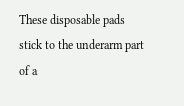These disposable pads stick to the underarm part of a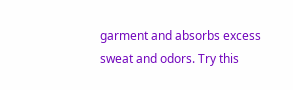garment and absorbs excess sweat and odors. Try this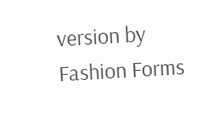version by Fashion Forms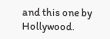and this one by Hollywood.